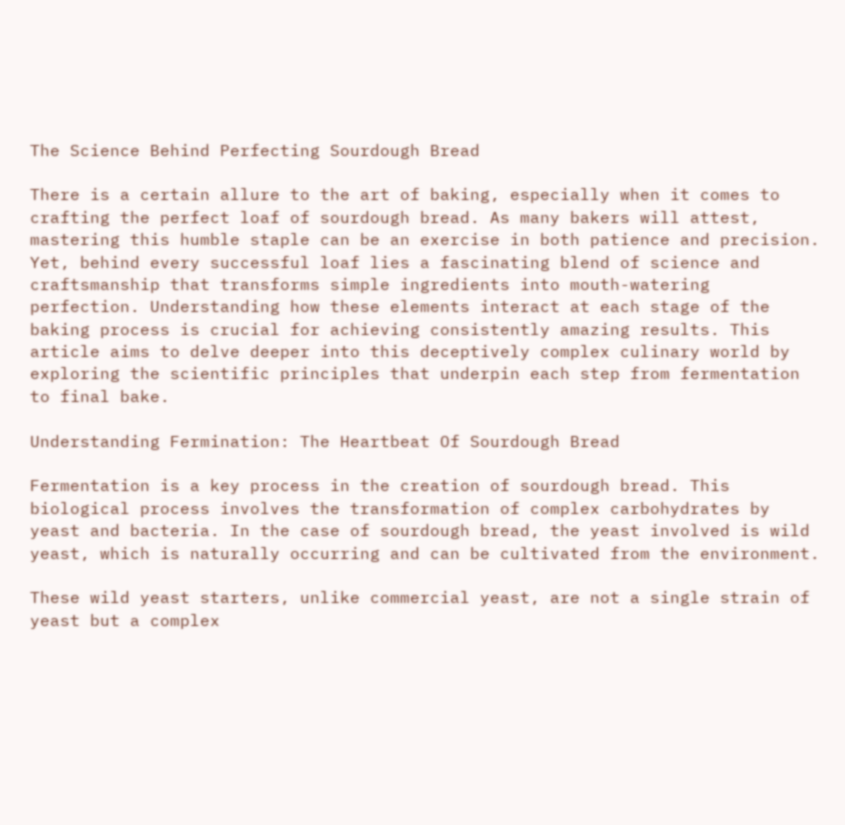The Science Behind Perfecting Sourdough Bread

There is a certain allure to the art of baking, especially when it comes to crafting the perfect loaf of sourdough bread. As many bakers will attest, mastering this humble staple can be an exercise in both patience and precision. Yet, behind every successful loaf lies a fascinating blend of science and craftsmanship that transforms simple ingredients into mouth-watering perfection. Understanding how these elements interact at each stage of the baking process is crucial for achieving consistently amazing results. This article aims to delve deeper into this deceptively complex culinary world by exploring the scientific principles that underpin each step from fermentation to final bake.

Understanding Fermination: The Heartbeat Of Sourdough Bread

Fermentation is a key process in the creation of sourdough bread. This biological process involves the transformation of complex carbohydrates by yeast and bacteria. In the case of sourdough bread, the yeast involved is wild yeast, which is naturally occurring and can be cultivated from the environment.

These wild yeast starters, unlike commercial yeast, are not a single strain of yeast but a complex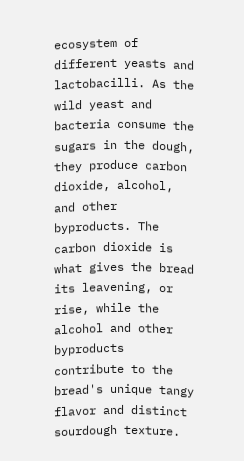ecosystem of different yeasts and lactobacilli. As the wild yeast and bacteria consume the sugars in the dough, they produce carbon dioxide, alcohol, and other byproducts. The carbon dioxide is what gives the bread its leavening, or rise, while the alcohol and other byproducts contribute to the bread's unique tangy flavor and distinct sourdough texture.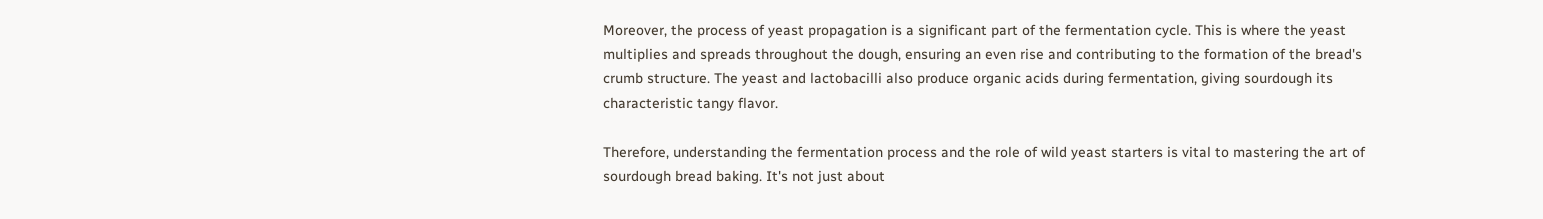Moreover, the process of yeast propagation is a significant part of the fermentation cycle. This is where the yeast multiplies and spreads throughout the dough, ensuring an even rise and contributing to the formation of the bread's crumb structure. The yeast and lactobacilli also produce organic acids during fermentation, giving sourdough its characteristic tangy flavor.

Therefore, understanding the fermentation process and the role of wild yeast starters is vital to mastering the art of sourdough bread baking. It's not just about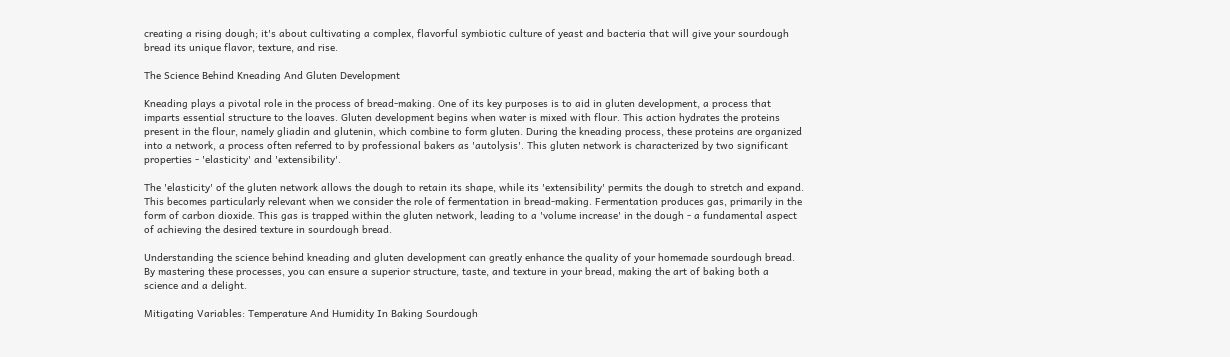creating a rising dough; it's about cultivating a complex, flavorful symbiotic culture of yeast and bacteria that will give your sourdough bread its unique flavor, texture, and rise.

The Science Behind Kneading And Gluten Development

Kneading plays a pivotal role in the process of bread-making. One of its key purposes is to aid in gluten development, a process that imparts essential structure to the loaves. Gluten development begins when water is mixed with flour. This action hydrates the proteins present in the flour, namely gliadin and glutenin, which combine to form gluten. During the kneading process, these proteins are organized into a network, a process often referred to by professional bakers as 'autolysis'. This gluten network is characterized by two significant properties - 'elasticity' and 'extensibility'.

The 'elasticity' of the gluten network allows the dough to retain its shape, while its 'extensibility' permits the dough to stretch and expand. This becomes particularly relevant when we consider the role of fermentation in bread-making. Fermentation produces gas, primarily in the form of carbon dioxide. This gas is trapped within the gluten network, leading to a 'volume increase' in the dough - a fundamental aspect of achieving the desired texture in sourdough bread.

Understanding the science behind kneading and gluten development can greatly enhance the quality of your homemade sourdough bread. By mastering these processes, you can ensure a superior structure, taste, and texture in your bread, making the art of baking both a science and a delight.

Mitigating Variables: Temperature And Humidity In Baking Sourdough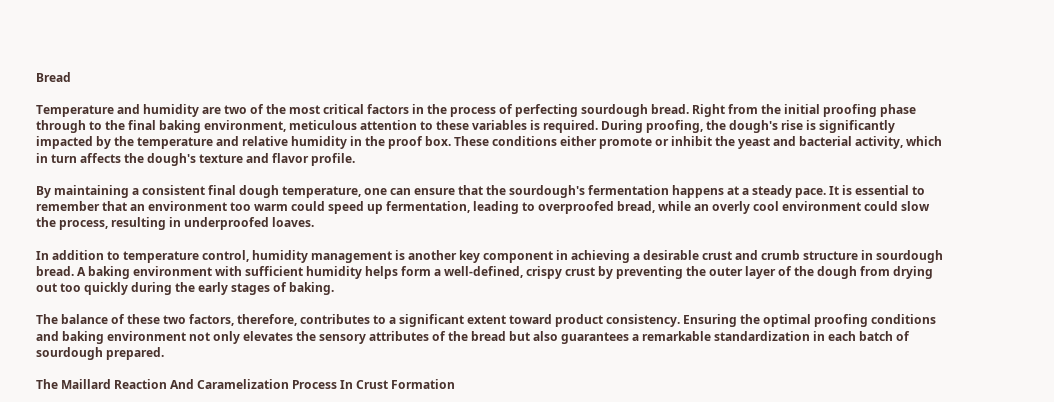Bread

Temperature and humidity are two of the most critical factors in the process of perfecting sourdough bread. Right from the initial proofing phase through to the final baking environment, meticulous attention to these variables is required. During proofing, the dough's rise is significantly impacted by the temperature and relative humidity in the proof box. These conditions either promote or inhibit the yeast and bacterial activity, which in turn affects the dough's texture and flavor profile.

By maintaining a consistent final dough temperature, one can ensure that the sourdough's fermentation happens at a steady pace. It is essential to remember that an environment too warm could speed up fermentation, leading to overproofed bread, while an overly cool environment could slow the process, resulting in underproofed loaves.

In addition to temperature control, humidity management is another key component in achieving a desirable crust and crumb structure in sourdough bread. A baking environment with sufficient humidity helps form a well-defined, crispy crust by preventing the outer layer of the dough from drying out too quickly during the early stages of baking.

The balance of these two factors, therefore, contributes to a significant extent toward product consistency. Ensuring the optimal proofing conditions and baking environment not only elevates the sensory attributes of the bread but also guarantees a remarkable standardization in each batch of sourdough prepared.

The Maillard Reaction And Caramelization Process In Crust Formation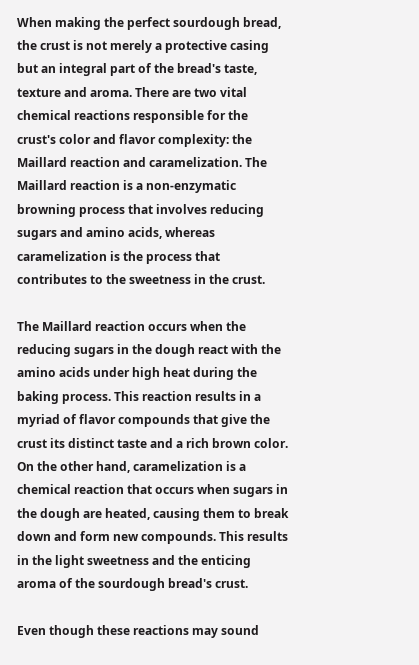When making the perfect sourdough bread, the crust is not merely a protective casing but an integral part of the bread's taste, texture and aroma. There are two vital chemical reactions responsible for the crust's color and flavor complexity: the Maillard reaction and caramelization. The Maillard reaction is a non-enzymatic browning process that involves reducing sugars and amino acids, whereas caramelization is the process that contributes to the sweetness in the crust.

The Maillard reaction occurs when the reducing sugars in the dough react with the amino acids under high heat during the baking process. This reaction results in a myriad of flavor compounds that give the crust its distinct taste and a rich brown color. On the other hand, caramelization is a chemical reaction that occurs when sugars in the dough are heated, causing them to break down and form new compounds. This results in the light sweetness and the enticing aroma of the sourdough bread's crust.

Even though these reactions may sound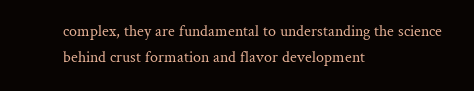complex, they are fundamental to understanding the science behind crust formation and flavor development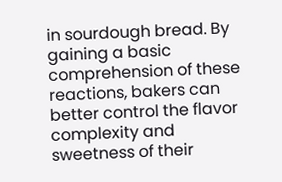in sourdough bread. By gaining a basic comprehension of these reactions, bakers can better control the flavor complexity and sweetness of their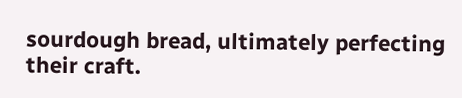sourdough bread, ultimately perfecting their craft.